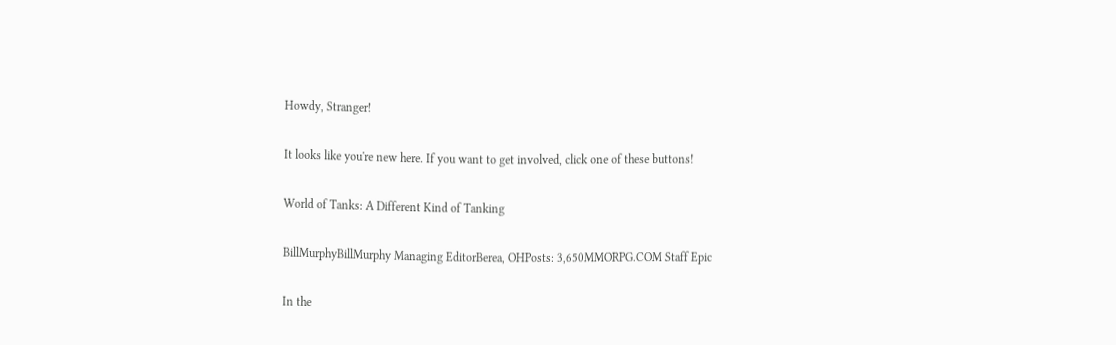Howdy, Stranger!

It looks like you're new here. If you want to get involved, click one of these buttons!

World of Tanks: A Different Kind of Tanking

BillMurphyBillMurphy Managing EditorBerea, OHPosts: 3,650MMORPG.COM Staff Epic

In the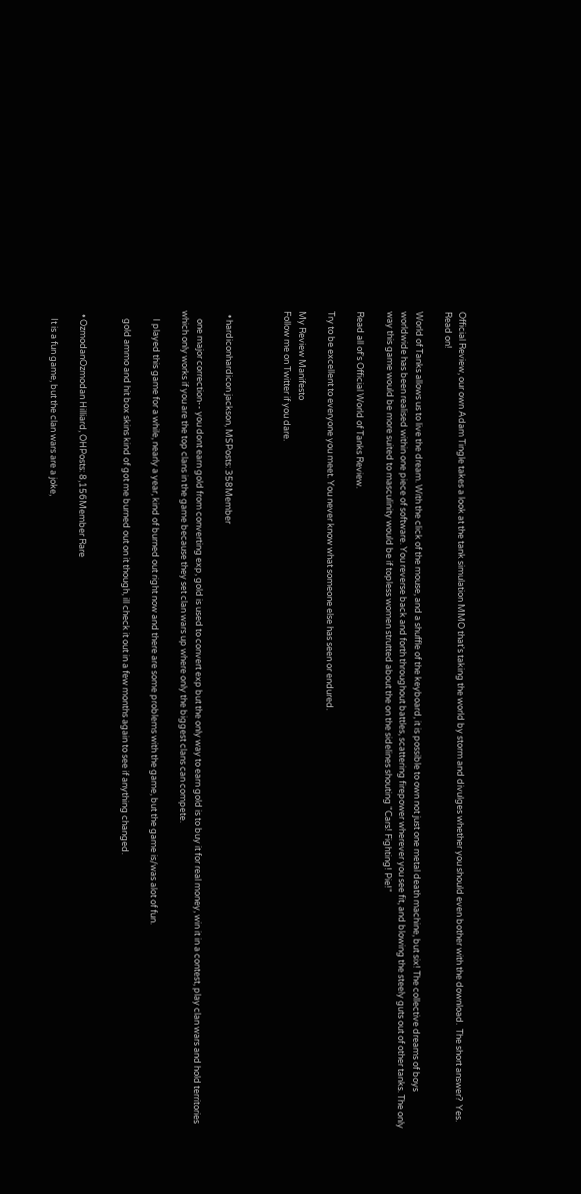Official Review, our own Adam Tingle takes a look at the tank simulation MMO that's taking the world by storm and divulges whether you should even bother with the download.  The short answer?  Yes.  Read on!

World of Tanks allows us to live the dream. With the click of the mouse, and a shuffle of the keyboard, it is possible to own not just one metal death machine, but six! The collective dreams of boys worldwide has been realised within one piece of software. You reverse back and forth throughout battles, scattering firepower wherever you see fit, and blowing the steely guts out of other tanks. The only way this game would be more suited to masculinity would be if topless women strutted about the on the sidelines shouting "Cars! Fighting! Pie!"

Read all of's Official World of Tanks Review.

Try to be excellent to everyone you meet. You never know what someone else has seen or endured.

My Review Manifesto
Follow me on Twitter if you dare.



  • hardiconhardicon jackson, MSPosts: 358Member

    one major correction-- you dont earn gold from converting exp, gold is used to convert exp but the only way to earn gold is to buy it for real money, win it in a contest, play clan wars and hold territories which only works if you are the top clans in the game because they set clan wars up where only the biggest clans can compete.

    I played this game for a while, nearly a year, kind of burned out right now and there are some problems with the game, but the game is/was alot of fun.

    gold ammo and hit box skins kind of got me burned out on it though, ill check it out in a few months again to see if anything changed.


  • OzmodanOzmodan Hilliard, OHPosts: 8,156Member Rare

    It is a fun game, but the clan wars are a joke,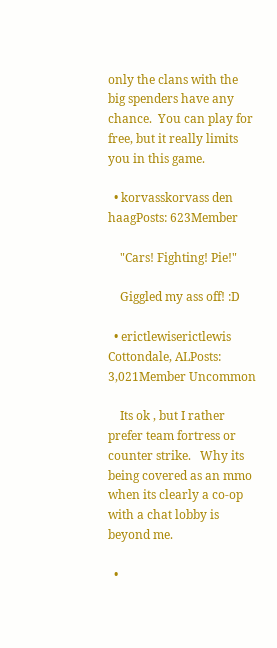only the clans with the big spenders have any chance.  You can play for free, but it really limits you in this game.

  • korvasskorvass den haagPosts: 623Member

    "Cars! Fighting! Pie!"

    Giggled my ass off! :D

  • erictlewiserictlewis Cottondale, ALPosts: 3,021Member Uncommon

    Its ok , but I rather prefer team fortress or counter strike.   Why its being covered as an mmo when its clearly a co-op with a chat lobby is beyond me.

  •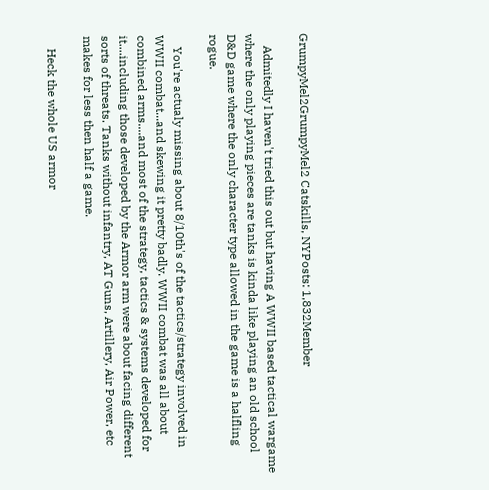GrumpyMel2GrumpyMel2 Catskills, NYPosts: 1,832Member

    Admitedly I haven't tried this out but having A WWII based tactical wargame where the only playing pieces are tanks is kinda like playing an old school D&D game where the only character type allowed in the game is a halfling rogue.

    You're actualy missing about 8/10th's of the tactics/strategy involved in WWII combat...and skewing it pretty badly. WWII combat was all about combined arms....and most of the strategy, tactics & systems developed for it....including those developed by the Armor arm were about facing different sorts of threats. Tanks without infantry, AT Guns, Artillery, Air Power, etc makes for less then half a game.

    Heck the whole US armor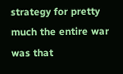strategy for pretty much the entire war was that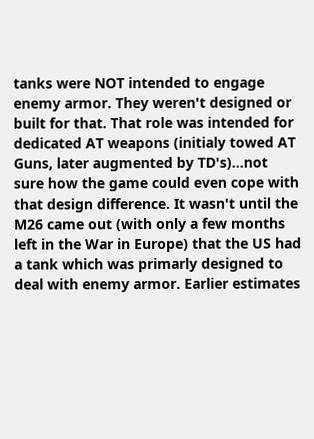tanks were NOT intended to engage enemy armor. They weren't designed or built for that. That role was intended for dedicated AT weapons (initialy towed AT Guns, later augmented by TD's)...not sure how the game could even cope with that design difference. It wasn't until the M26 came out (with only a few months left in the War in Europe) that the US had a tank which was primarly designed to deal with enemy armor. Earlier estimates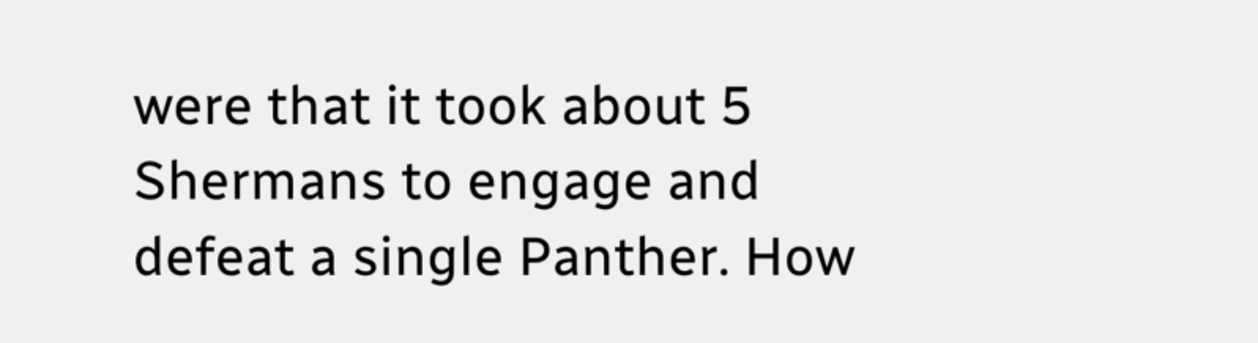were that it took about 5 Shermans to engage and defeat a single Panther. How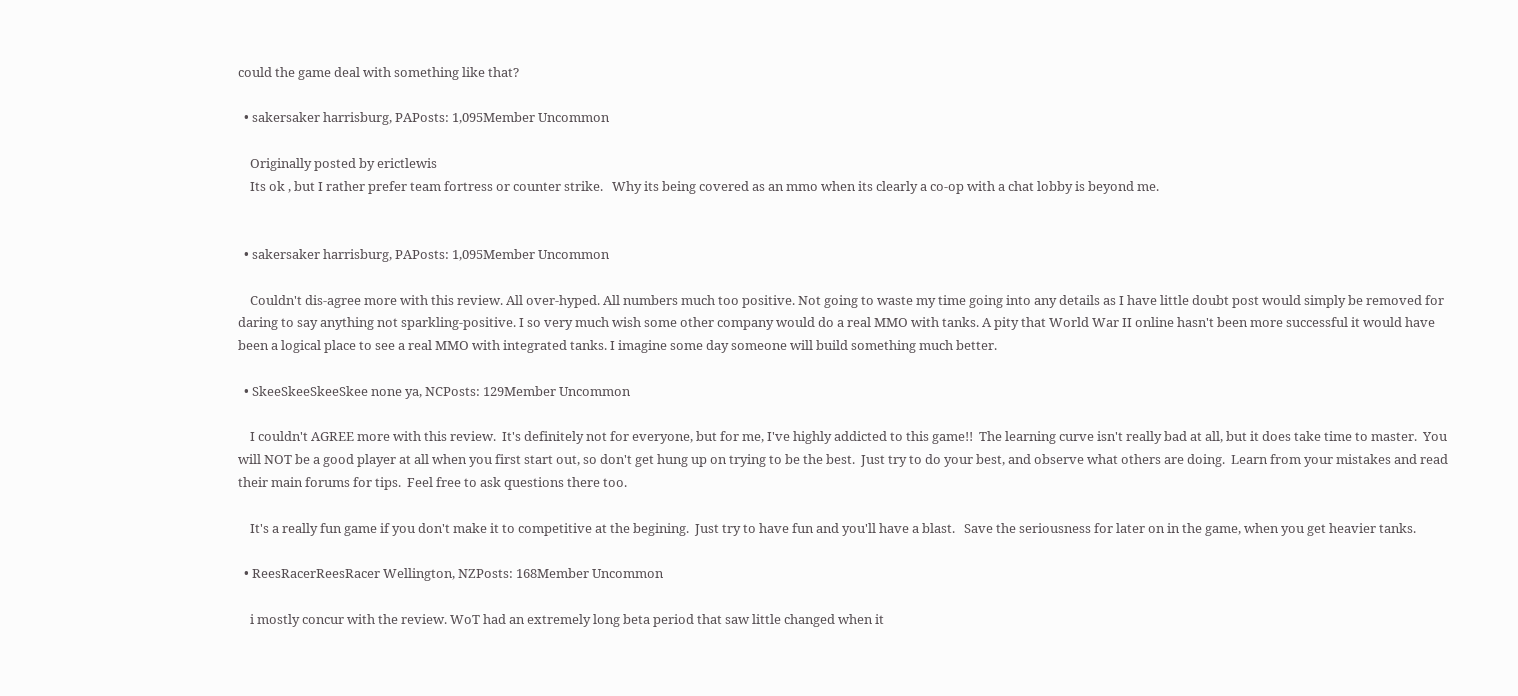could the game deal with something like that?

  • sakersaker harrisburg, PAPosts: 1,095Member Uncommon

    Originally posted by erictlewis
    Its ok , but I rather prefer team fortress or counter strike.   Why its being covered as an mmo when its clearly a co-op with a chat lobby is beyond me.


  • sakersaker harrisburg, PAPosts: 1,095Member Uncommon

    Couldn't dis-agree more with this review. All over-hyped. All numbers much too positive. Not going to waste my time going into any details as I have little doubt post would simply be removed for daring to say anything not sparkling-positive. I so very much wish some other company would do a real MMO with tanks. A pity that World War II online hasn't been more successful it would have been a logical place to see a real MMO with integrated tanks. I imagine some day someone will build something much better.

  • SkeeSkeeSkeeSkee none ya, NCPosts: 129Member Uncommon

    I couldn't AGREE more with this review.  It's definitely not for everyone, but for me, I've highly addicted to this game!!  The learning curve isn't really bad at all, but it does take time to master.  You will NOT be a good player at all when you first start out, so don't get hung up on trying to be the best.  Just try to do your best, and observe what others are doing.  Learn from your mistakes and read their main forums for tips.  Feel free to ask questions there too.

    It's a really fun game if you don't make it to competitive at the begining.  Just try to have fun and you'll have a blast.   Save the seriousness for later on in the game, when you get heavier tanks.

  • ReesRacerReesRacer Wellington, NZPosts: 168Member Uncommon

    i mostly concur with the review. WoT had an extremely long beta period that saw little changed when it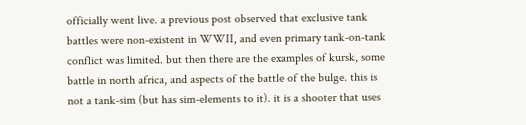officially went live. a previous post observed that exclusive tank battles were non-existent in WWII, and even primary tank-on-tank conflict was limited. but then there are the examples of kursk, some battle in north africa, and aspects of the battle of the bulge. this is not a tank-sim (but has sim-elements to it). it is a shooter that uses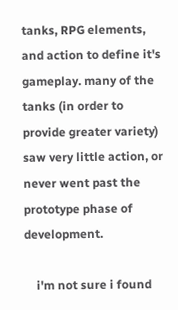tanks, RPG elements, and action to define it's gameplay. many of the tanks (in order to provide greater variety) saw very little action, or never went past the prototype phase of development.

    i'm not sure i found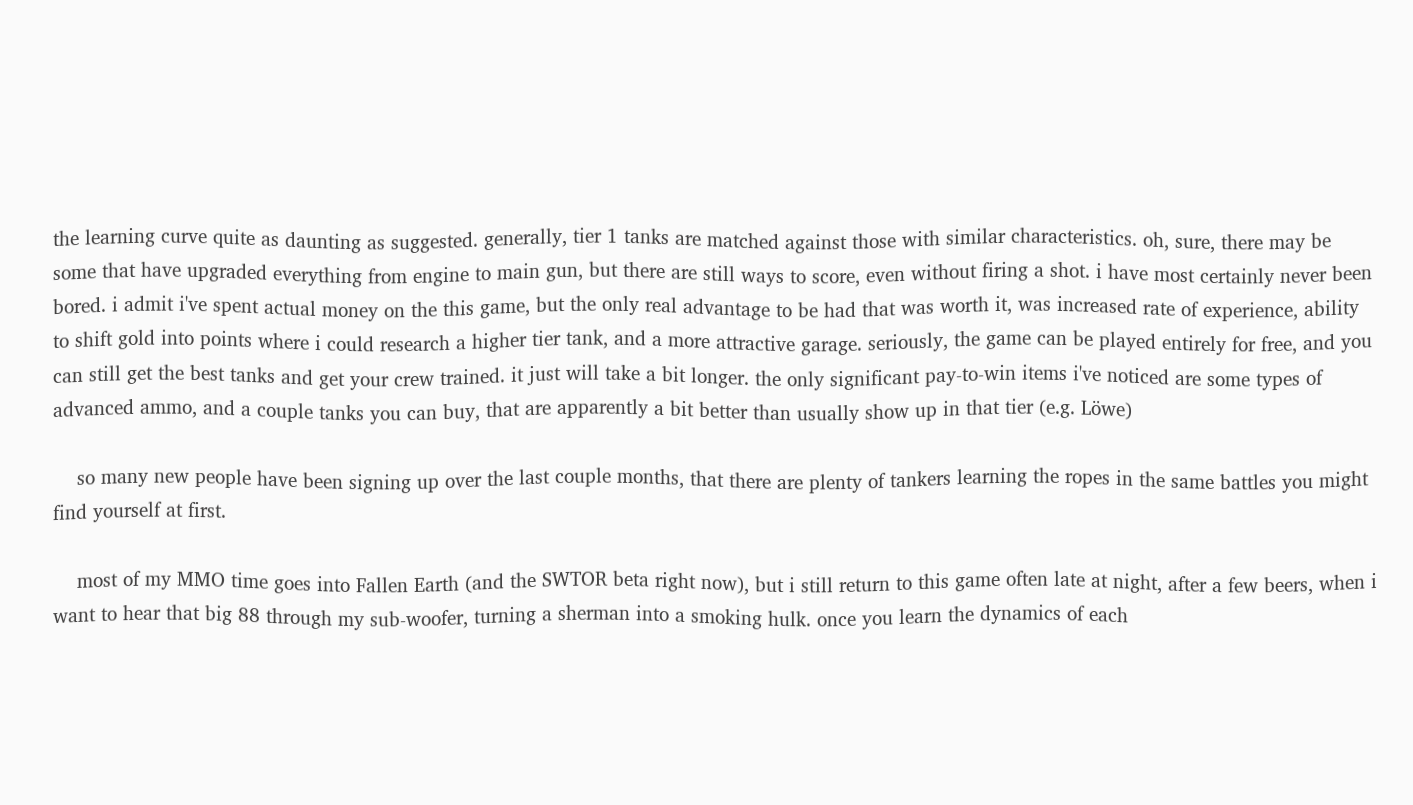the learning curve quite as daunting as suggested. generally, tier 1 tanks are matched against those with similar characteristics. oh, sure, there may be some that have upgraded everything from engine to main gun, but there are still ways to score, even without firing a shot. i have most certainly never been bored. i admit i've spent actual money on the this game, but the only real advantage to be had that was worth it, was increased rate of experience, ability to shift gold into points where i could research a higher tier tank, and a more attractive garage. seriously, the game can be played entirely for free, and you can still get the best tanks and get your crew trained. it just will take a bit longer. the only significant pay-to-win items i've noticed are some types of advanced ammo, and a couple tanks you can buy, that are apparently a bit better than usually show up in that tier (e.g. Löwe)

    so many new people have been signing up over the last couple months, that there are plenty of tankers learning the ropes in the same battles you might find yourself at first.

    most of my MMO time goes into Fallen Earth (and the SWTOR beta right now), but i still return to this game often late at night, after a few beers, when i want to hear that big 88 through my sub-woofer, turning a sherman into a smoking hulk. once you learn the dynamics of each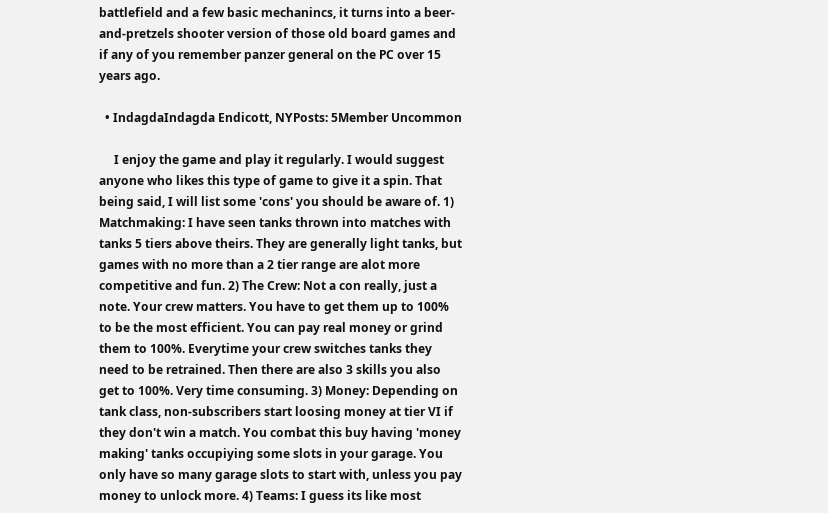battlefield and a few basic mechanincs, it turns into a beer-and-pretzels shooter version of those old board games and if any of you remember panzer general on the PC over 15 years ago.

  • IndagdaIndagda Endicott, NYPosts: 5Member Uncommon

     I enjoy the game and play it regularly. I would suggest anyone who likes this type of game to give it a spin. That being said, I will list some 'cons' you should be aware of. 1) Matchmaking: I have seen tanks thrown into matches with tanks 5 tiers above theirs. They are generally light tanks, but games with no more than a 2 tier range are alot more competitive and fun. 2) The Crew: Not a con really, just a note. Your crew matters. You have to get them up to 100% to be the most efficient. You can pay real money or grind them to 100%. Everytime your crew switches tanks they need to be retrained. Then there are also 3 skills you also get to 100%. Very time consuming. 3) Money: Depending on tank class, non-subscribers start loosing money at tier VI if they don't win a match. You combat this buy having 'money making' tanks occupiying some slots in your garage. You only have so many garage slots to start with, unless you pay money to unlock more. 4) Teams: I guess its like most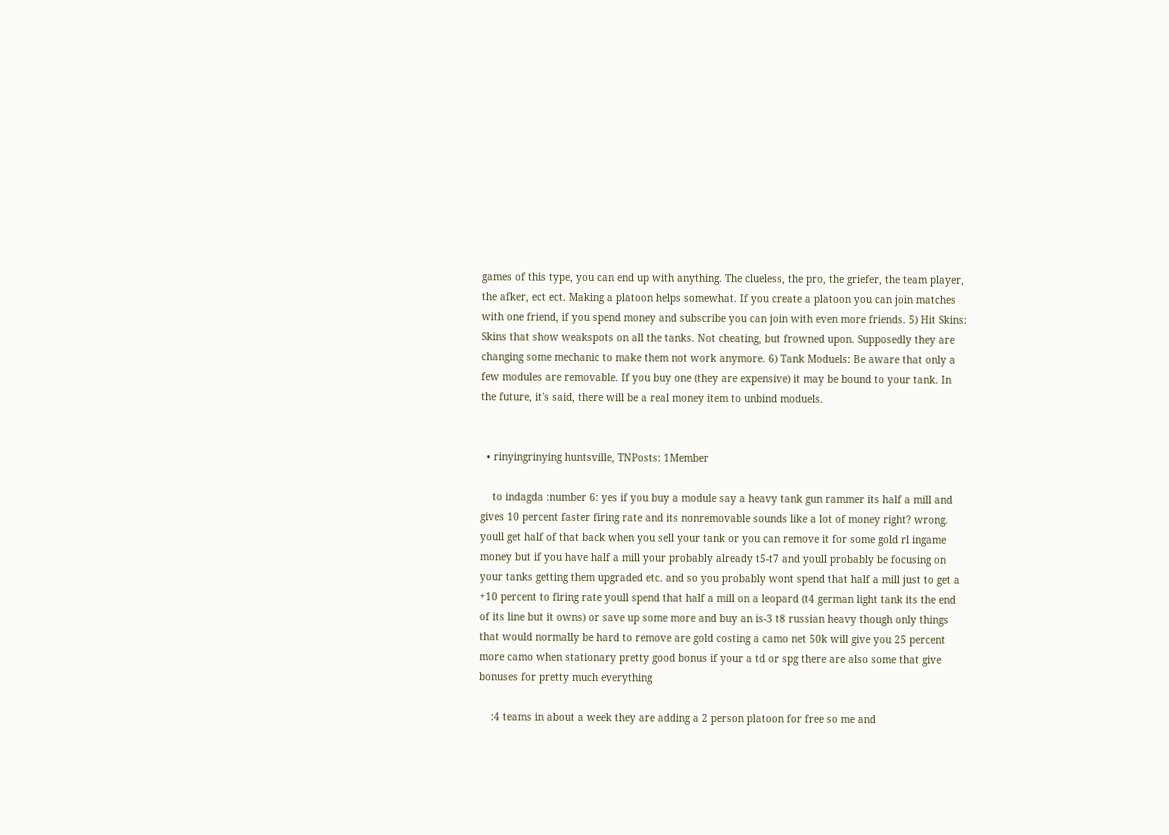games of this type, you can end up with anything. The clueless, the pro, the griefer, the team player, the afker, ect ect. Making a platoon helps somewhat. If you create a platoon you can join matches with one friend, if you spend money and subscribe you can join with even more friends. 5) Hit Skins: Skins that show weakspots on all the tanks. Not cheating, but frowned upon. Supposedly they are changing some mechanic to make them not work anymore. 6) Tank Moduels: Be aware that only a few modules are removable. If you buy one (they are expensive) it may be bound to your tank. In the future, it's said, there will be a real money item to unbind moduels.


  • rinyingrinying huntsville, TNPosts: 1Member

    to indagda :number 6: yes if you buy a module say a heavy tank gun rammer its half a mill and gives 10 percent faster firing rate and its nonremovable sounds like a lot of money right? wrong. youll get half of that back when you sell your tank or you can remove it for some gold rl ingame money but if you have half a mill your probably already t5-t7 and youll probably be focusing on your tanks getting them upgraded etc. and so you probably wont spend that half a mill just to get a +10 percent to firing rate youll spend that half a mill on a leopard (t4 german light tank its the end of its line but it owns) or save up some more and buy an is-3 t8 russian heavy though only things that would normally be hard to remove are gold costing a camo net 50k will give you 25 percent more camo when stationary pretty good bonus if your a td or spg there are also some that give bonuses for pretty much everything

    :4 teams in about a week they are adding a 2 person platoon for free so me and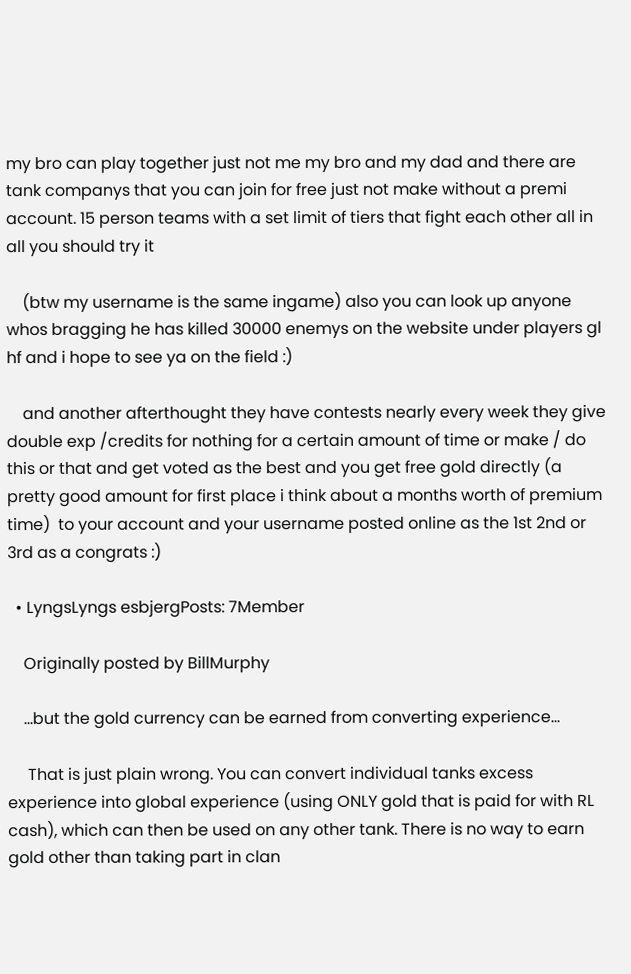my bro can play together just not me my bro and my dad and there are tank companys that you can join for free just not make without a premi account. 15 person teams with a set limit of tiers that fight each other all in all you should try it

    (btw my username is the same ingame) also you can look up anyone whos bragging he has killed 30000 enemys on the website under players gl hf and i hope to see ya on the field :)

    and another afterthought they have contests nearly every week they give double exp /credits for nothing for a certain amount of time or make / do this or that and get voted as the best and you get free gold directly (a pretty good amount for first place i think about a months worth of premium time)  to your account and your username posted online as the 1st 2nd or 3rd as a congrats :)

  • LyngsLyngs esbjergPosts: 7Member

    Originally posted by BillMurphy

    ...but the gold currency can be earned from converting experience...

     That is just plain wrong. You can convert individual tanks excess experience into global experience (using ONLY gold that is paid for with RL cash), which can then be used on any other tank. There is no way to earn gold other than taking part in clan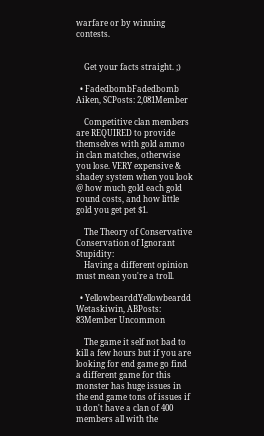warfare or by winning contests.


    Get your facts straight. ;)

  • FadedbombFadedbomb Aiken, SCPosts: 2,081Member

    Competitive clan members are REQUIRED to provide themselves with gold ammo in clan matches, otherwise you lose. VERY expensive & shadey system when you look @ how much gold each gold round costs, and how little gold you get pet $1.

    The Theory of Conservative Conservation of Ignorant Stupidity:
    Having a different opinion must mean you're a troll.

  • YellowbearddYellowbeardd Wetaskiwin, ABPosts: 83Member Uncommon

    The game it self not bad to kill a few hours but if you are looking for end game go find a different game for this monster has huge issues in the end game tons of issues if u don't have a clan of 400 members all with the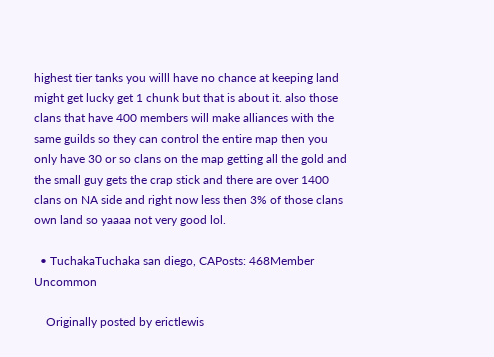highest tier tanks you willl have no chance at keeping land might get lucky get 1 chunk but that is about it. also those clans that have 400 members will make alliances with the same guilds so they can control the entire map then you only have 30 or so clans on the map getting all the gold and the small guy gets the crap stick and there are over 1400 clans on NA side and right now less then 3% of those clans own land so yaaaa not very good lol.

  • TuchakaTuchaka san diego, CAPosts: 468Member Uncommon

    Originally posted by erictlewis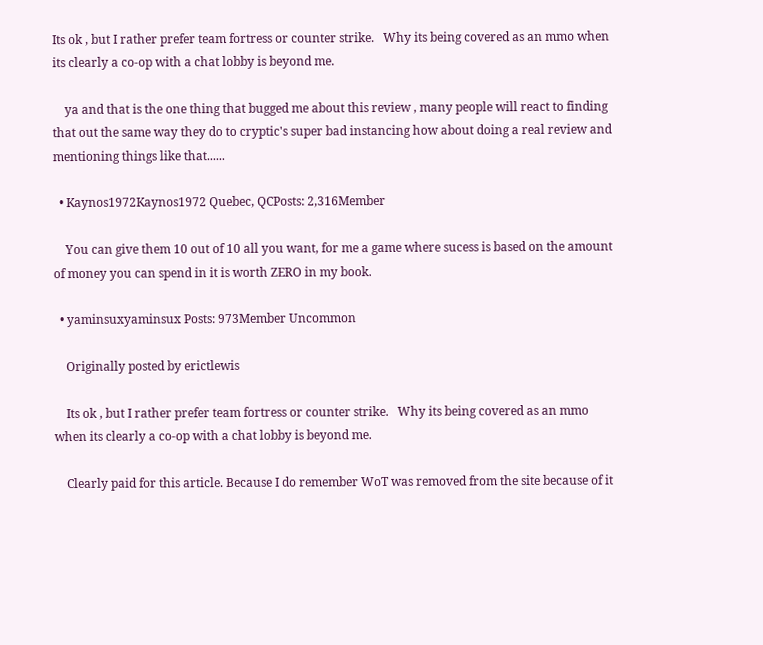Its ok , but I rather prefer team fortress or counter strike.   Why its being covered as an mmo when its clearly a co-op with a chat lobby is beyond me.

    ya and that is the one thing that bugged me about this review , many people will react to finding that out the same way they do to cryptic's super bad instancing how about doing a real review and mentioning things like that......

  • Kaynos1972Kaynos1972 Quebec, QCPosts: 2,316Member

    You can give them 10 out of 10 all you want, for me a game where sucess is based on the amount of money you can spend in it is worth ZERO in my book.

  • yaminsuxyaminsux Posts: 973Member Uncommon

    Originally posted by erictlewis

    Its ok , but I rather prefer team fortress or counter strike.   Why its being covered as an mmo when its clearly a co-op with a chat lobby is beyond me.

    Clearly paid for this article. Because I do remember WoT was removed from the site because of it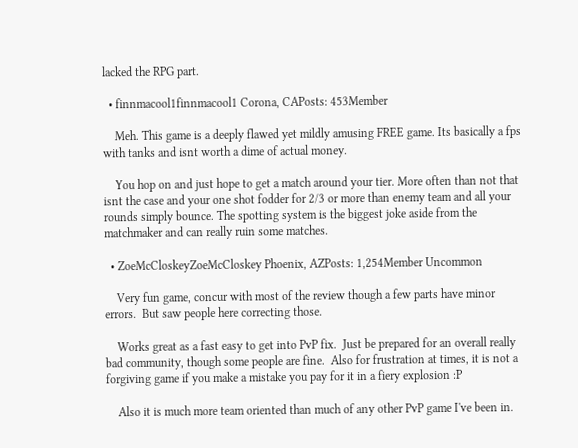lacked the RPG part.

  • finnmacool1finnmacool1 Corona, CAPosts: 453Member

    Meh. This game is a deeply flawed yet mildly amusing FREE game. Its basically a fps with tanks and isnt worth a dime of actual money.

    You hop on and just hope to get a match around your tier. More often than not that isnt the case and your one shot fodder for 2/3 or more than enemy team and all your rounds simply bounce. The spotting system is the biggest joke aside from the matchmaker and can really ruin some matches.

  • ZoeMcCloskeyZoeMcCloskey Phoenix, AZPosts: 1,254Member Uncommon

    Very fun game, concur with most of the review though a few parts have minor errors.  But saw people here correcting those.

    Works great as a fast easy to get into PvP fix.  Just be prepared for an overall really bad community, though some people are fine.  Also for frustration at times, it is not a forgiving game if you make a mistake you pay for it in a fiery explosion :P

    Also it is much more team oriented than much of any other PvP game I've been in.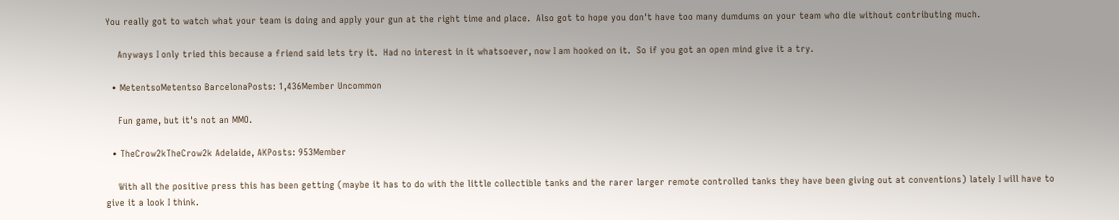You really got to watch what your team is doing and apply your gun at the right time and place.  Also got to hope you don't have too many dumdums on your team who die without contributing much.

    Anyways I only tried this because a friend said lets try it.  Had no interest in it whatsoever, now I am hooked on it.  So if you got an open mind give it a try.

  • MetentsoMetentso BarcelonaPosts: 1,436Member Uncommon

    Fun game, but it's not an MMO.

  • TheCrow2kTheCrow2k Adelaide, AKPosts: 953Member

    With all the positive press this has been getting (maybe it has to do with the little collectible tanks and the rarer larger remote controlled tanks they have been giving out at conventions) lately I will have to give it a look I think.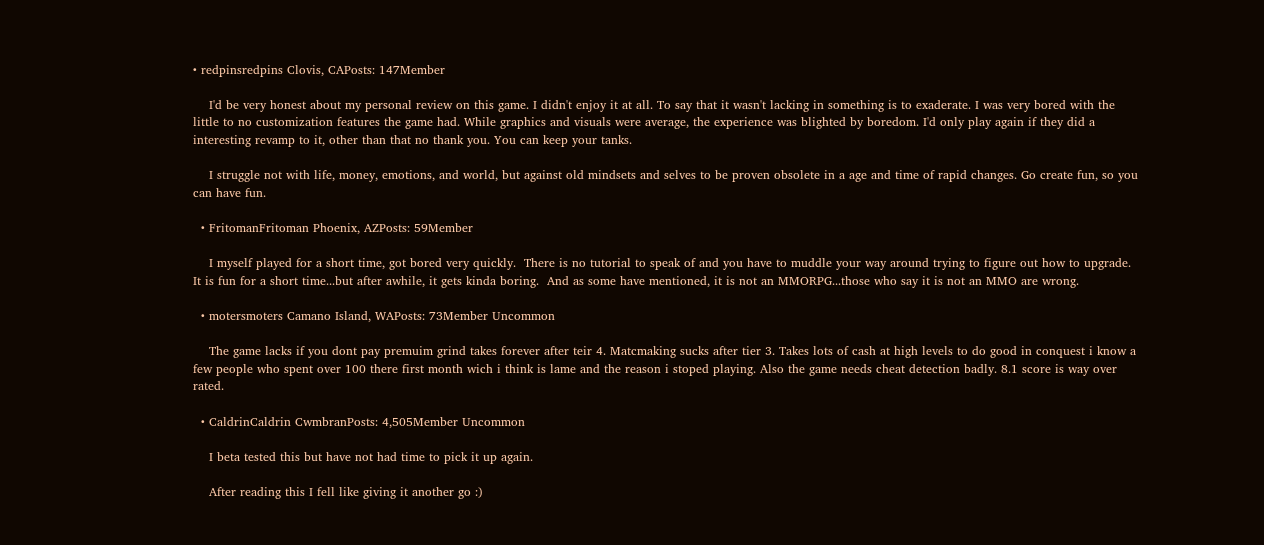• redpinsredpins Clovis, CAPosts: 147Member

    I'd be very honest about my personal review on this game. I didn't enjoy it at all. To say that it wasn't lacking in something is to exaderate. I was very bored with the little to no customization features the game had. While graphics and visuals were average, the experience was blighted by boredom. I'd only play again if they did a interesting revamp to it, other than that no thank you. You can keep your tanks.

    I struggle not with life, money, emotions, and world, but against old mindsets and selves to be proven obsolete in a age and time of rapid changes. Go create fun, so you can have fun.

  • FritomanFritoman Phoenix, AZPosts: 59Member

    I myself played for a short time, got bored very quickly.  There is no tutorial to speak of and you have to muddle your way around trying to figure out how to upgrade.  It is fun for a short time...but after awhile, it gets kinda boring.  And as some have mentioned, it is not an MMORPG...those who say it is not an MMO are wrong.

  • motersmoters Camano Island, WAPosts: 73Member Uncommon

    The game lacks if you dont pay premuim grind takes forever after teir 4. Matcmaking sucks after tier 3. Takes lots of cash at high levels to do good in conquest i know a few people who spent over 100 there first month wich i think is lame and the reason i stoped playing. Also the game needs cheat detection badly. 8.1 score is way over rated.

  • CaldrinCaldrin CwmbranPosts: 4,505Member Uncommon

    I beta tested this but have not had time to pick it up again.

    After reading this I fell like giving it another go :)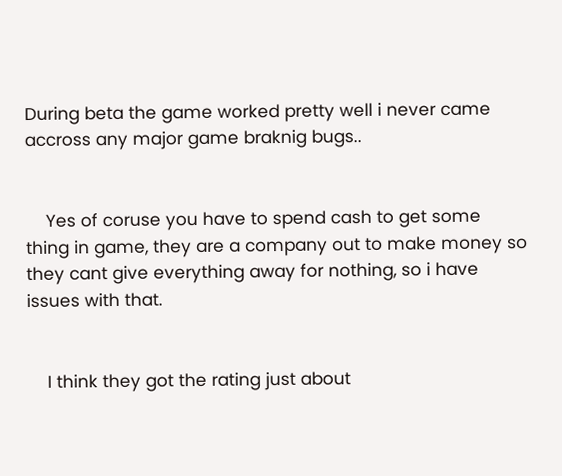During beta the game worked pretty well i never came accross any major game braknig bugs..


    Yes of coruse you have to spend cash to get some thing in game, they are a company out to make money so they cant give everything away for nothing, so i have issues with that.


    I think they got the rating just about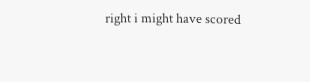right i might have scored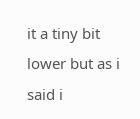it a tiny bit lower but as i said i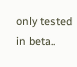only tested in beta..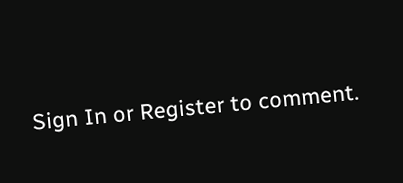Sign In or Register to comment.